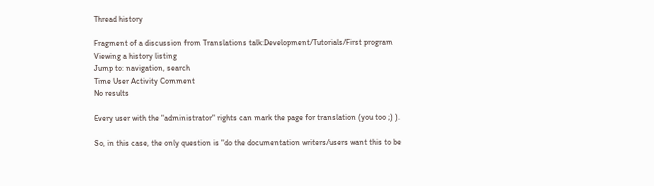Thread history

Fragment of a discussion from Translations talk:Development/Tutorials/First program
Viewing a history listing
Jump to: navigation, search
Time User Activity Comment
No results

Every user with the "administrator" rights can mark the page for translation (you too ;) ).

So, in this case, the only question is "do the documentation writers/users want this to be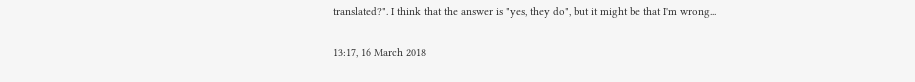translated?". I think that the answer is "yes, they do", but it might be that I'm wrong...

13:17, 16 March 2018